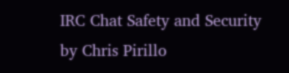IRC Chat Safety and Security by Chris Pirillo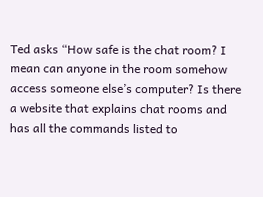Ted asks “How safe is the chat room? I mean can anyone in the room somehow access someone else’s computer? Is there a website that explains chat rooms and has all the commands listed to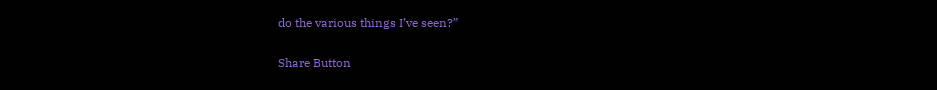do the various things I’ve seen?”

Share Button